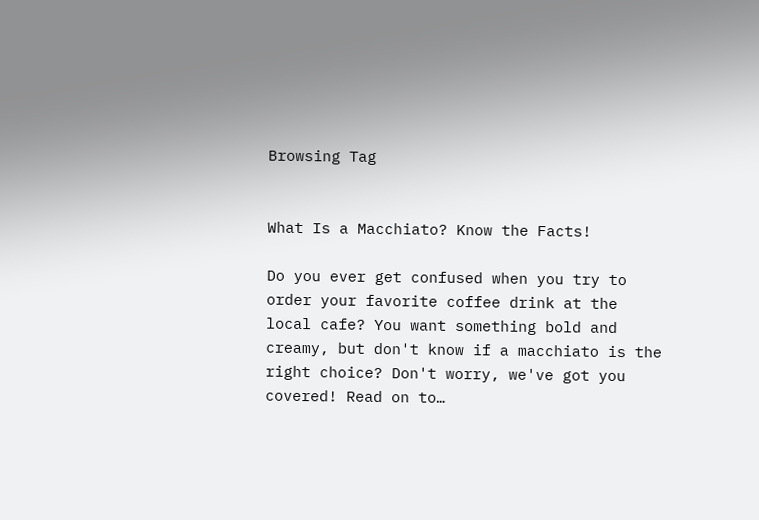Browsing Tag


What Is a Macchiato? Know the Facts!

Do you ever get confused when you try to order your favorite coffee drink at the local cafe? You want something bold and creamy, but don't know if a macchiato is the right choice? Don't worry, we've got you covered! Read on to…